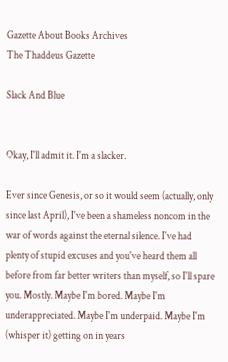Gazette About Books Archives
The Thaddeus Gazette

Slack And Blue


Okay, I'll admit it. I'm a slacker.

Ever since Genesis, or so it would seem (actually, only since last April), I've been a shameless noncom in the war of words against the eternal silence. I've had plenty of stupid excuses and you've heard them all before from far better writers than myself, so I'll spare you. Mostly. Maybe I'm bored. Maybe I'm underappreciated. Maybe I'm underpaid. Maybe I'm (whisper it) getting on in years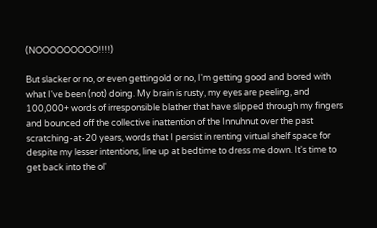(NOOOOOOOOO!!!!)

But slacker or no, or even gettingold or no, I'm getting good and bored with what I've been (not) doing. My brain is rusty, my eyes are peeling, and 100,000+ words of irresponsible blather that have slipped through my fingers and bounced off the collective inattention of the Innuhnut over the past scratching-at-20 years, words that I persist in renting virtual shelf space for despite my lesser intentions, line up at bedtime to dress me down. It's time to get back into the ol'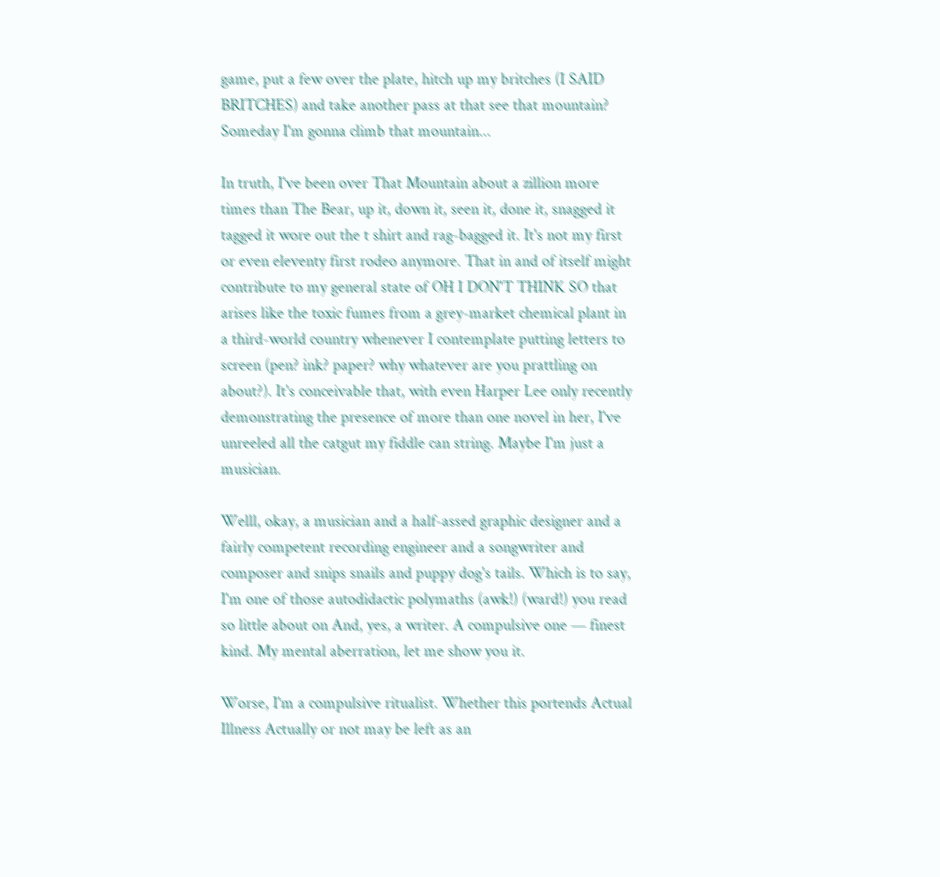game, put a few over the plate, hitch up my britches (I SAID BRITCHES) and take another pass at that see that mountain? Someday I'm gonna climb that mountain...

In truth, I've been over That Mountain about a zillion more times than The Bear, up it, down it, seen it, done it, snagged it tagged it wore out the t shirt and rag-bagged it. It's not my first or even eleventy first rodeo anymore. That in and of itself might contribute to my general state of OH I DON'T THINK SO that arises like the toxic fumes from a grey-market chemical plant in a third-world country whenever I contemplate putting letters to screen (pen? ink? paper? why whatever are you prattling on about?). It's conceivable that, with even Harper Lee only recently demonstrating the presence of more than one novel in her, I've unreeled all the catgut my fiddle can string. Maybe I'm just a musician.

Welll, okay, a musician and a half-assed graphic designer and a fairly competent recording engineer and a songwriter and composer and snips snails and puppy dog's tails. Which is to say, I'm one of those autodidactic polymaths (awk!) (ward!) you read so little about on And, yes, a writer. A compulsive one — finest kind. My mental aberration, let me show you it.

Worse, I'm a compulsive ritualist. Whether this portends Actual Illness Actually or not may be left as an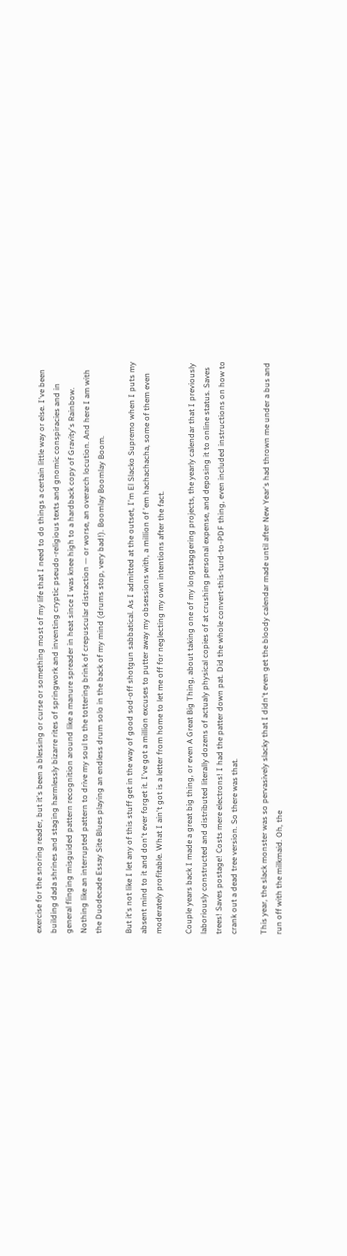exercise for the snoring reader, but it's been a blessing or curse or something most of my life that I need to do things a certain little way or else. I've been building dada shrines and staging harmlessly bizarre rites of springwork and inventing cryptic pseudo-religious texts and gnomic conspiracies and in general flinging misguided pattern recognition around like a manure spreader in heat since I was knee high to a hardback copy of Gravity's Rainbow. Nothing like an interrupted pattern to drive my soul to the tottering brink of crepuscular distraction — or worse, an overarch locution. And here I am with the Duodecade Essay Site Blues playing an endless drum solo in the back of my mind (drums stop, very bad!). Boomlay Boomlay Boom.

But it's not like I let any of this stuff get in the way of good sod-off shotgun sabbatical. As I admitted at the outset, I'm El Slacko Supremo when I puts my absent mind to it and don't ever forget it. I've got a million excuses to putter away my obsessions with, a million of 'em hachachacha, some of them even moderately profitable. What I ain't got is a letter from home to let me off for neglecting my own intentions after the fact.

Couple years back I made a great big thing, or even A Great Big Thing, about taking one of my longstaggering projects, the yearly calendar that I previously laboriously constructed and distributed literally dozens of actualy physical copies of at crushing personal expense, and deposing it to online status. Saves trees! Saves postage! Costs mere electrons! I had the patter down pat. Did the whole convert-this-turd-to-PDF thing, even included instructions on how to crank out a dead tree version. So there was that.

This year, the slack monster was so pervasively slacky that I didn't even get the bloody calendar made until after New Year's had thrown me under a bus and run off with the milkmaid. Oh, the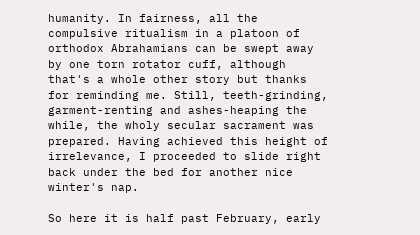humanity. In fairness, all the compulsive ritualism in a platoon of orthodox Abrahamians can be swept away by one torn rotator cuff, although that's a whole other story but thanks for reminding me. Still, teeth-grinding, garment-renting and ashes-heaping the while, the wholy secular sacrament was prepared. Having achieved this height of irrelevance, I proceeded to slide right back under the bed for another nice winter's nap.

So here it is half past February, early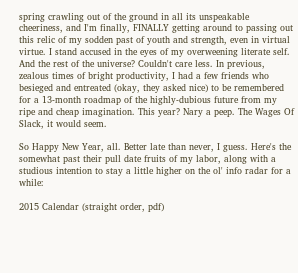spring crawling out of the ground in all its unspeakable cheeriness, and I'm finally, FINALLY getting around to passing out this relic of my sodden past of youth and strength, even in virtual virtue. I stand accused in the eyes of my overweening literate self. And the rest of the universe? Couldn't care less. In previous, zealous times of bright productivity, I had a few friends who besieged and entreated (okay, they asked nice) to be remembered for a 13-month roadmap of the highly-dubious future from my ripe and cheap imagination. This year? Nary a peep. The Wages Of Slack, it would seem.

So Happy New Year, all. Better late than never, I guess. Here's the somewhat past their pull date fruits of my labor, along with a studious intention to stay a little higher on the ol' info radar for a while:

2015 Calendar (straight order, pdf)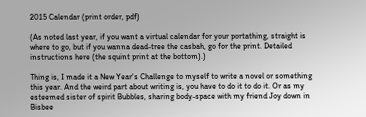2015 Calendar (print order, pdf)

(As noted last year, if you want a virtual calendar for your portathing, straight is where to go, but if you wanna dead-tree the casbah, go for the print. Detailed instructions here (the squint print at the bottom).)

Thing is, I made it a New Year's Challenge to myself to write a novel or something this year. And the weird part about writing is, you have to do it to do it. Or as my esteemed sister of spirit Bubbles, sharing body-space with my friend Joy down in Bisbee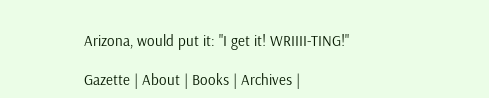Arizona, would put it: "I get it! WRIIII-TING!"

Gazette | About | Books | Archives |